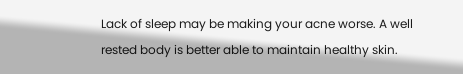Lack of sleep may be making your acne worse. A well rested body is better able to maintain healthy skin.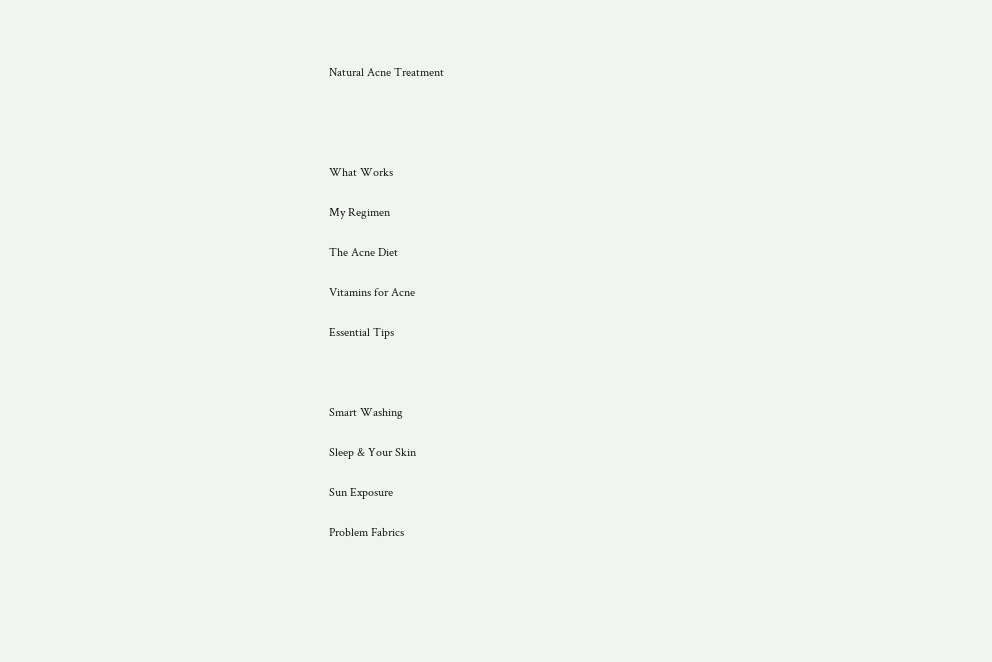Natural Acne Treatment




What Works

My Regimen

The Acne Diet

Vitamins for Acne

Essential Tips



Smart Washing

Sleep & Your Skin

Sun Exposure

Problem Fabrics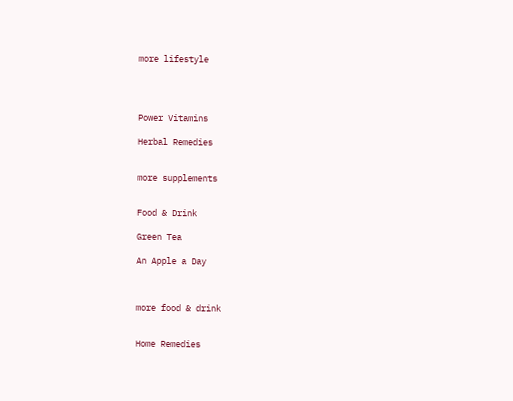more lifestyle




Power Vitamins

Herbal Remedies


more supplements


Food & Drink

Green Tea

An Apple a Day



more food & drink


Home Remedies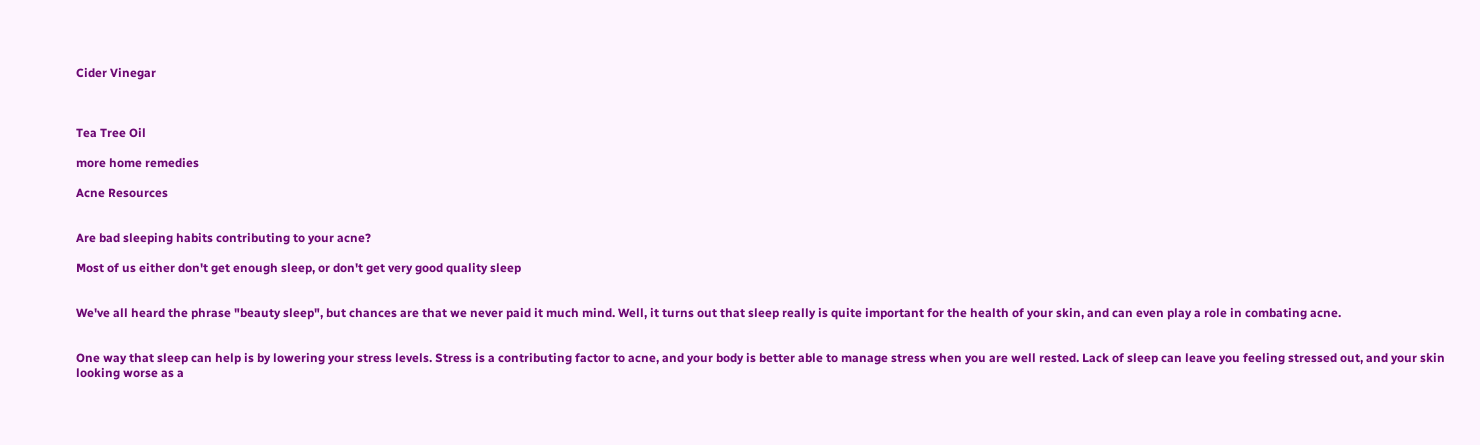Cider Vinegar



Tea Tree Oil

more home remedies

Acne Resources


Are bad sleeping habits contributing to your acne?

Most of us either don't get enough sleep, or don't get very good quality sleep


We've all heard the phrase "beauty sleep", but chances are that we never paid it much mind. Well, it turns out that sleep really is quite important for the health of your skin, and can even play a role in combating acne.


One way that sleep can help is by lowering your stress levels. Stress is a contributing factor to acne, and your body is better able to manage stress when you are well rested. Lack of sleep can leave you feeling stressed out, and your skin looking worse as a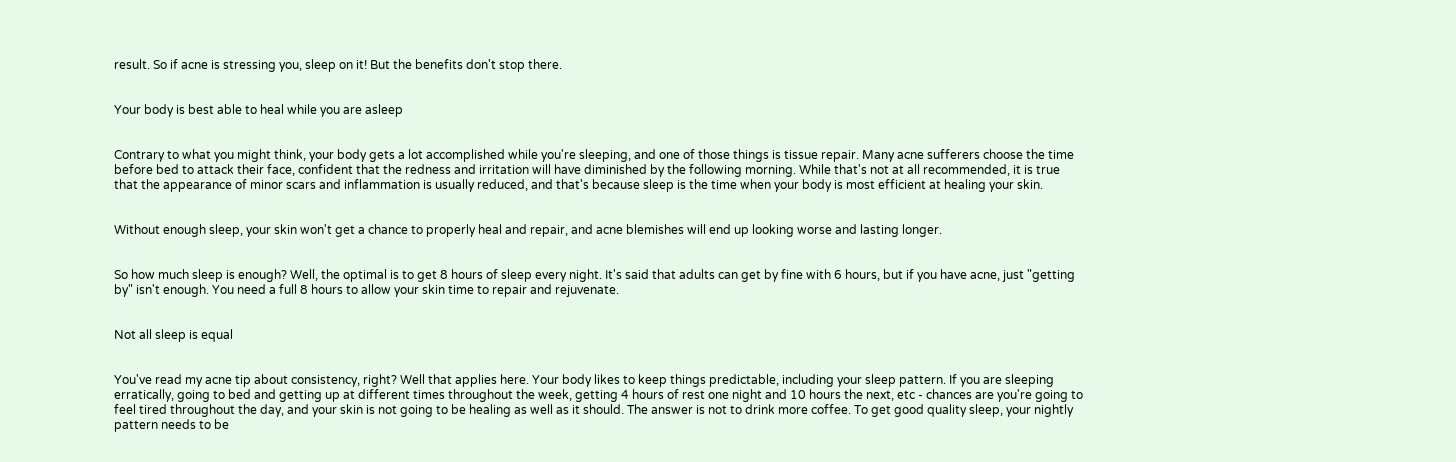result. So if acne is stressing you, sleep on it! But the benefits don't stop there.


Your body is best able to heal while you are asleep


Contrary to what you might think, your body gets a lot accomplished while you're sleeping, and one of those things is tissue repair. Many acne sufferers choose the time before bed to attack their face, confident that the redness and irritation will have diminished by the following morning. While that's not at all recommended, it is true that the appearance of minor scars and inflammation is usually reduced, and that's because sleep is the time when your body is most efficient at healing your skin.


Without enough sleep, your skin won't get a chance to properly heal and repair, and acne blemishes will end up looking worse and lasting longer.


So how much sleep is enough? Well, the optimal is to get 8 hours of sleep every night. It's said that adults can get by fine with 6 hours, but if you have acne, just "getting by" isn't enough. You need a full 8 hours to allow your skin time to repair and rejuvenate.


Not all sleep is equal


You've read my acne tip about consistency, right? Well that applies here. Your body likes to keep things predictable, including your sleep pattern. If you are sleeping erratically, going to bed and getting up at different times throughout the week, getting 4 hours of rest one night and 10 hours the next, etc - chances are you're going to feel tired throughout the day, and your skin is not going to be healing as well as it should. The answer is not to drink more coffee. To get good quality sleep, your nightly pattern needs to be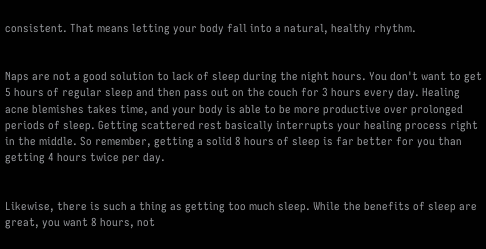consistent. That means letting your body fall into a natural, healthy rhythm.


Naps are not a good solution to lack of sleep during the night hours. You don't want to get 5 hours of regular sleep and then pass out on the couch for 3 hours every day. Healing acne blemishes takes time, and your body is able to be more productive over prolonged periods of sleep. Getting scattered rest basically interrupts your healing process right in the middle. So remember, getting a solid 8 hours of sleep is far better for you than getting 4 hours twice per day.


Likewise, there is such a thing as getting too much sleep. While the benefits of sleep are great, you want 8 hours, not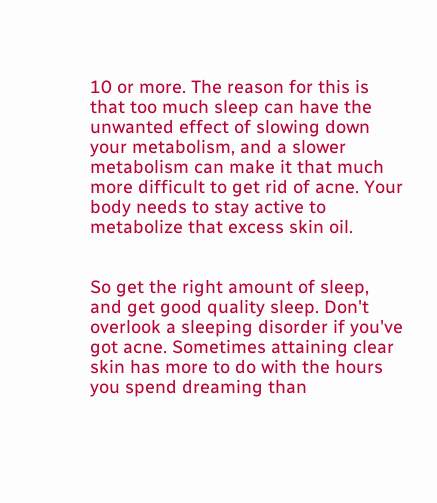10 or more. The reason for this is that too much sleep can have the unwanted effect of slowing down your metabolism, and a slower metabolism can make it that much more difficult to get rid of acne. Your body needs to stay active to metabolize that excess skin oil.


So get the right amount of sleep, and get good quality sleep. Don't overlook a sleeping disorder if you've got acne. Sometimes attaining clear skin has more to do with the hours you spend dreaming than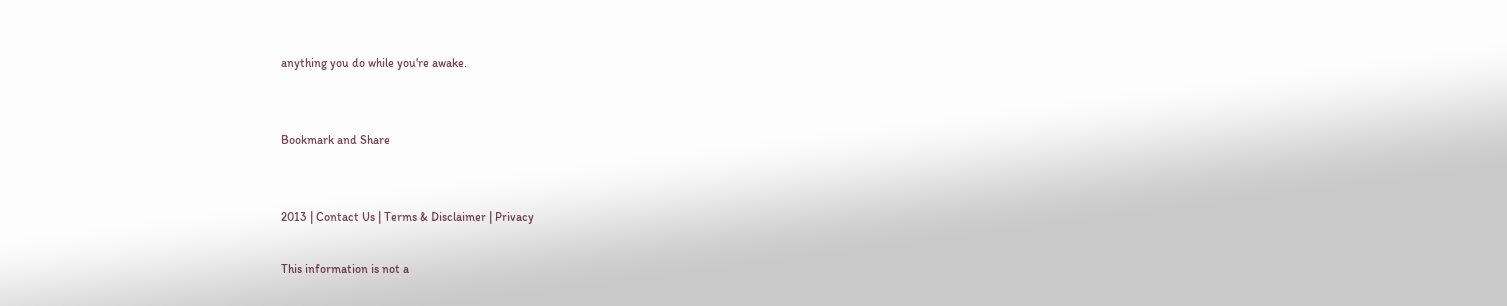anything you do while you're awake.


Bookmark and Share


2013 | Contact Us | Terms & Disclaimer | Privacy

This information is not a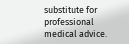substitute for professional medical advice.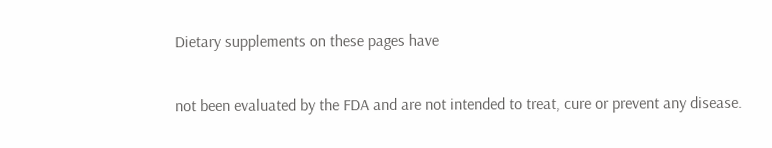Dietary supplements on these pages have

not been evaluated by the FDA and are not intended to treat, cure or prevent any disease.